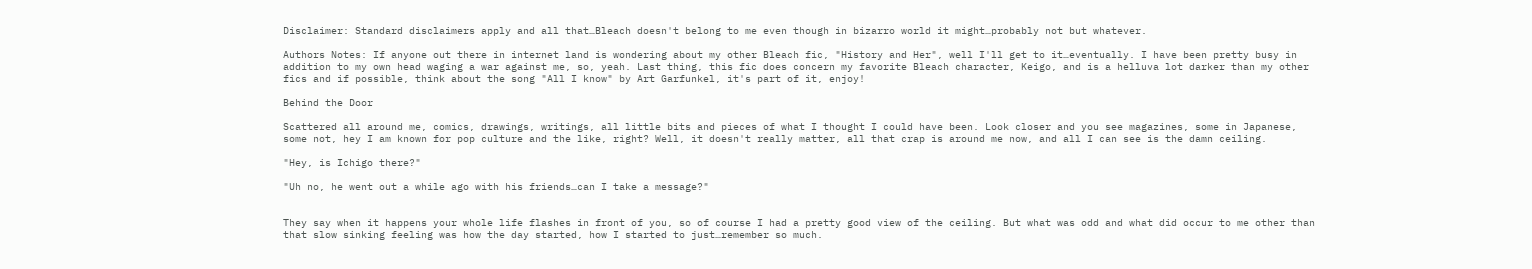Disclaimer: Standard disclaimers apply and all that…Bleach doesn't belong to me even though in bizarro world it might…probably not but whatever.

Authors Notes: If anyone out there in internet land is wondering about my other Bleach fic, "History and Her", well I'll get to it…eventually. I have been pretty busy in addition to my own head waging a war against me, so, yeah. Last thing, this fic does concern my favorite Bleach character, Keigo, and is a helluva lot darker than my other fics and if possible, think about the song "All I know" by Art Garfunkel, it's part of it, enjoy!

Behind the Door

Scattered all around me, comics, drawings, writings, all little bits and pieces of what I thought I could have been. Look closer and you see magazines, some in Japanese, some not, hey I am known for pop culture and the like, right? Well, it doesn't really matter, all that crap is around me now, and all I can see is the damn ceiling.

"Hey, is Ichigo there?"

"Uh no, he went out a while ago with his friends…can I take a message?"


They say when it happens your whole life flashes in front of you, so of course I had a pretty good view of the ceiling. But what was odd and what did occur to me other than that slow sinking feeling was how the day started, how I started to just…remember so much.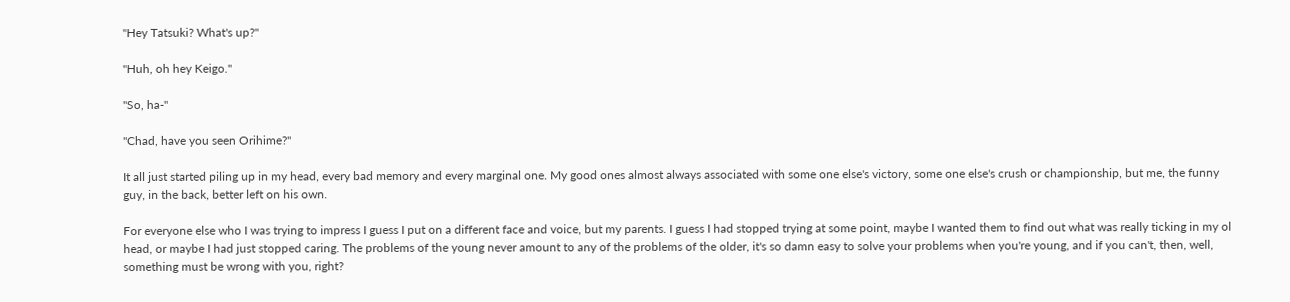"Hey Tatsuki? What's up?"

"Huh, oh hey Keigo."

"So, ha-"

"Chad, have you seen Orihime?"

It all just started piling up in my head, every bad memory and every marginal one. My good ones almost always associated with some one else's victory, some one else's crush or championship, but me, the funny guy, in the back, better left on his own.

For everyone else who I was trying to impress I guess I put on a different face and voice, but my parents. I guess I had stopped trying at some point, maybe I wanted them to find out what was really ticking in my ol head, or maybe I had just stopped caring. The problems of the young never amount to any of the problems of the older, it's so damn easy to solve your problems when you're young, and if you can't, then, well, something must be wrong with you, right?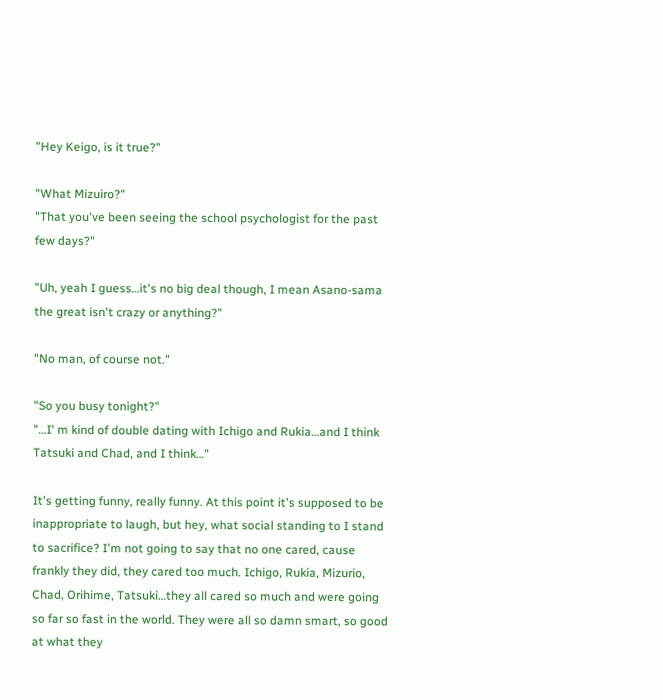"Hey Keigo, is it true?"

"What Mizuiro?"
"That you've been seeing the school psychologist for the past few days?"

"Uh, yeah I guess…it's no big deal though, I mean Asano-sama the great isn't crazy or anything?"

"No man, of course not."

"So you busy tonight?"
"…I' m kind of double dating with Ichigo and Rukia…and I think Tatsuki and Chad, and I think…"

It's getting funny, really funny. At this point it's supposed to be inappropriate to laugh, but hey, what social standing to I stand to sacrifice? I'm not going to say that no one cared, cause frankly they did, they cared too much. Ichigo, Rukia, Mizurio, Chad, Orihime, Tatsuki…they all cared so much and were going so far so fast in the world. They were all so damn smart, so good at what they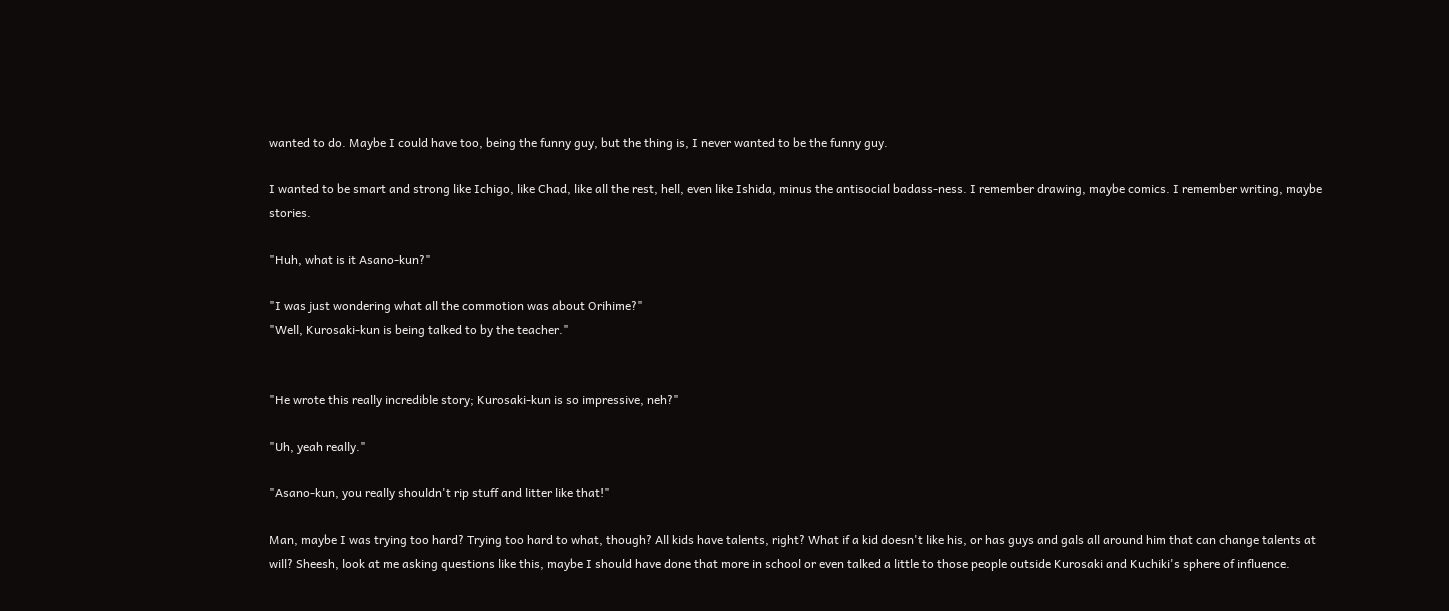wanted to do. Maybe I could have too, being the funny guy, but the thing is, I never wanted to be the funny guy.

I wanted to be smart and strong like Ichigo, like Chad, like all the rest, hell, even like Ishida, minus the antisocial badass-ness. I remember drawing, maybe comics. I remember writing, maybe stories.

"Huh, what is it Asano-kun?"

"I was just wondering what all the commotion was about Orihime?"
"Well, Kurosaki-kun is being talked to by the teacher."


"He wrote this really incredible story; Kurosaki-kun is so impressive, neh?"

"Uh, yeah really."

"Asano-kun, you really shouldn't rip stuff and litter like that!"

Man, maybe I was trying too hard? Trying too hard to what, though? All kids have talents, right? What if a kid doesn't like his, or has guys and gals all around him that can change talents at will? Sheesh, look at me asking questions like this, maybe I should have done that more in school or even talked a little to those people outside Kurosaki and Kuchiki's sphere of influence.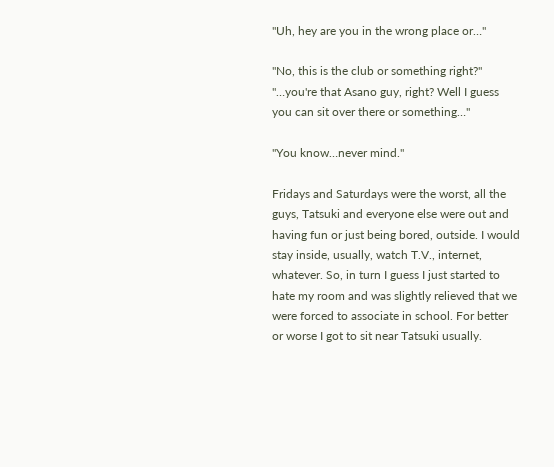"Uh, hey are you in the wrong place or…"

"No, this is the club or something right?"
"…you're that Asano guy, right? Well I guess you can sit over there or something…"

"You know…never mind."

Fridays and Saturdays were the worst, all the guys, Tatsuki and everyone else were out and having fun or just being bored, outside. I would stay inside, usually, watch T.V., internet, whatever. So, in turn I guess I just started to hate my room and was slightly relieved that we were forced to associate in school. For better or worse I got to sit near Tatsuki usually.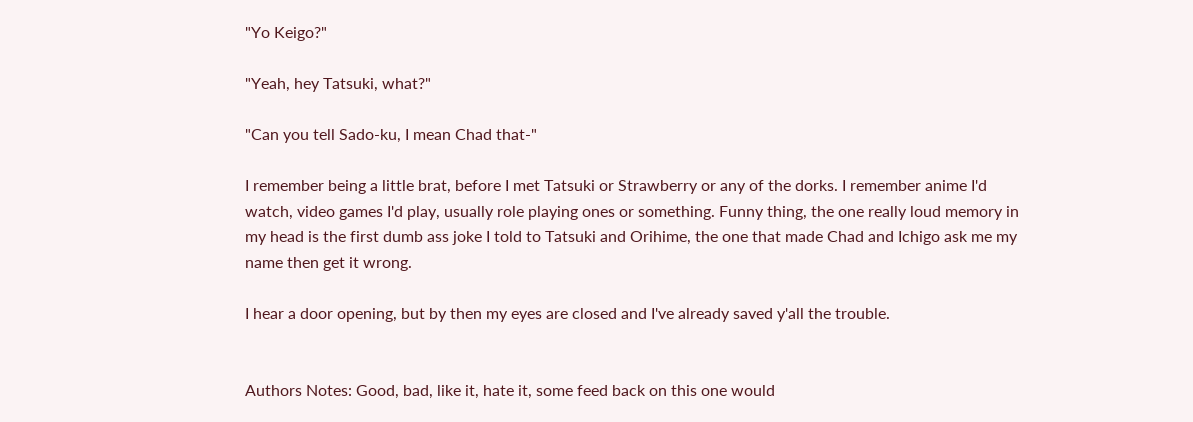"Yo Keigo?"

"Yeah, hey Tatsuki, what?"

"Can you tell Sado-ku, I mean Chad that-"

I remember being a little brat, before I met Tatsuki or Strawberry or any of the dorks. I remember anime I'd watch, video games I'd play, usually role playing ones or something. Funny thing, the one really loud memory in my head is the first dumb ass joke I told to Tatsuki and Orihime, the one that made Chad and Ichigo ask me my name then get it wrong.

I hear a door opening, but by then my eyes are closed and I've already saved y'all the trouble.


Authors Notes: Good, bad, like it, hate it, some feed back on this one would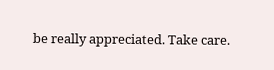be really appreciated. Take care.